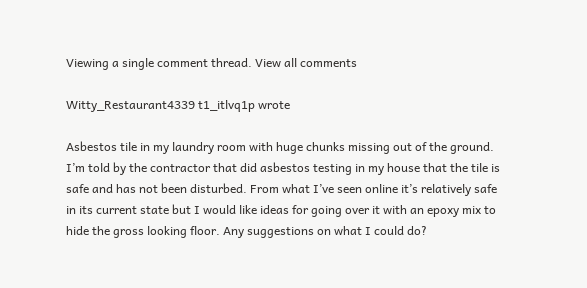Viewing a single comment thread. View all comments

Witty_Restaurant4339 t1_itlvq1p wrote

Asbestos tile in my laundry room with huge chunks missing out of the ground. I’m told by the contractor that did asbestos testing in my house that the tile is safe and has not been disturbed. From what I’ve seen online it’s relatively safe in its current state but I would like ideas for going over it with an epoxy mix to hide the gross looking floor. Any suggestions on what I could do?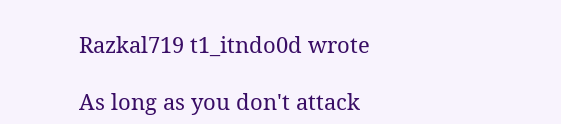Razkal719 t1_itndo0d wrote

As long as you don't attack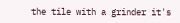the tile with a grinder it's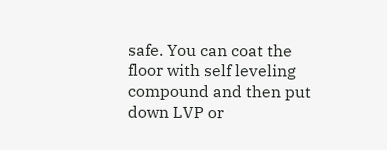safe. You can coat the floor with self leveling compound and then put down LVP or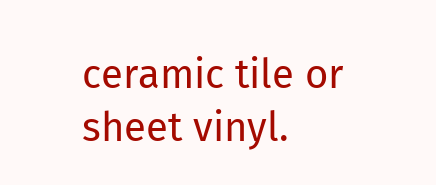ceramic tile or sheet vinyl.